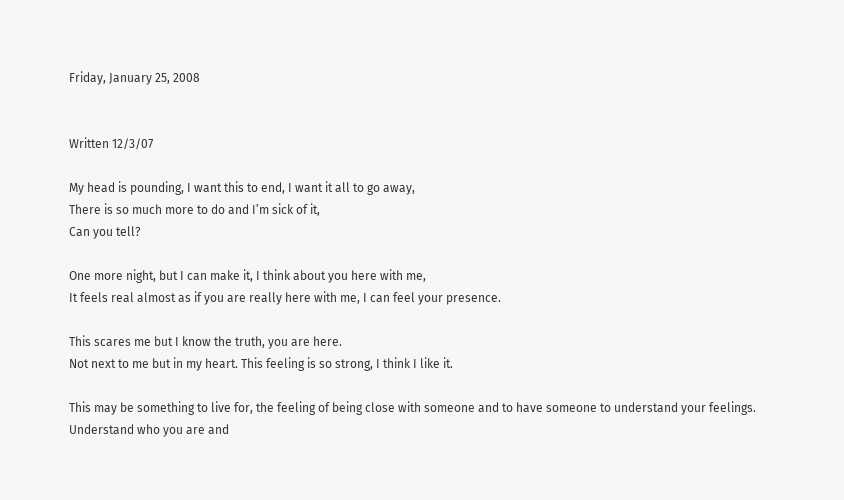Friday, January 25, 2008


Written 12/3/07

My head is pounding, I want this to end, I want it all to go away,
There is so much more to do and I’m sick of it,
Can you tell?

One more night, but I can make it, I think about you here with me,
It feels real almost as if you are really here with me, I can feel your presence.

This scares me but I know the truth, you are here.
Not next to me but in my heart. This feeling is so strong, I think I like it.

This may be something to live for, the feeling of being close with someone and to have someone to understand your feelings. Understand who you are and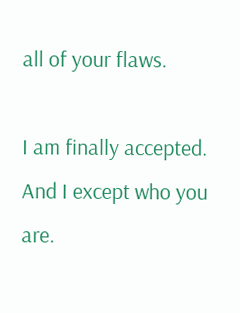all of your flaws.

I am finally accepted. And I except who you are.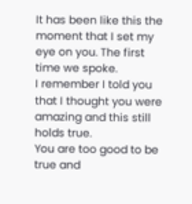It has been like this the moment that I set my eye on you. The first time we spoke.
I remember I told you that I thought you were amazing and this still holds true.
You are too good to be true and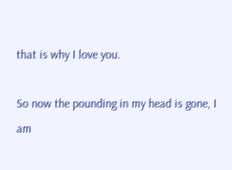that is why I love you.

So now the pounding in my head is gone, I am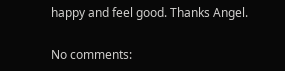happy and feel good. Thanks Angel.

No comments: